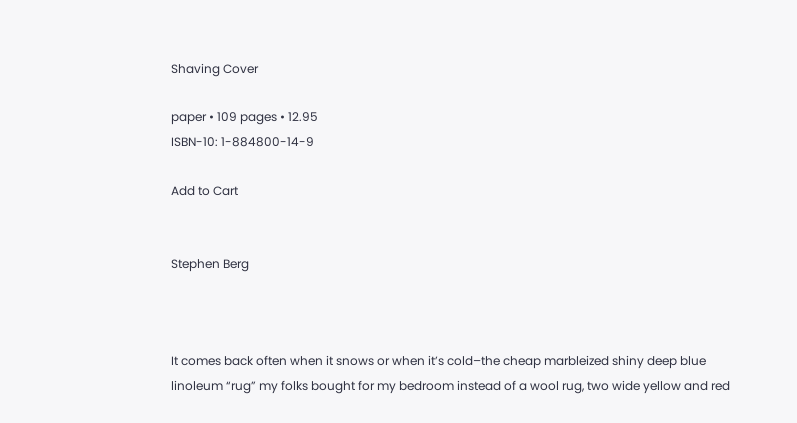Shaving Cover

paper • 109 pages • 12.95
ISBN-10: 1-884800-14-9

Add to Cart


Stephen Berg



It comes back often when it snows or when it’s cold–the cheap marbleized shiny deep blue linoleum “rug” my folks bought for my bedroom instead of a wool rug, two wide yellow and red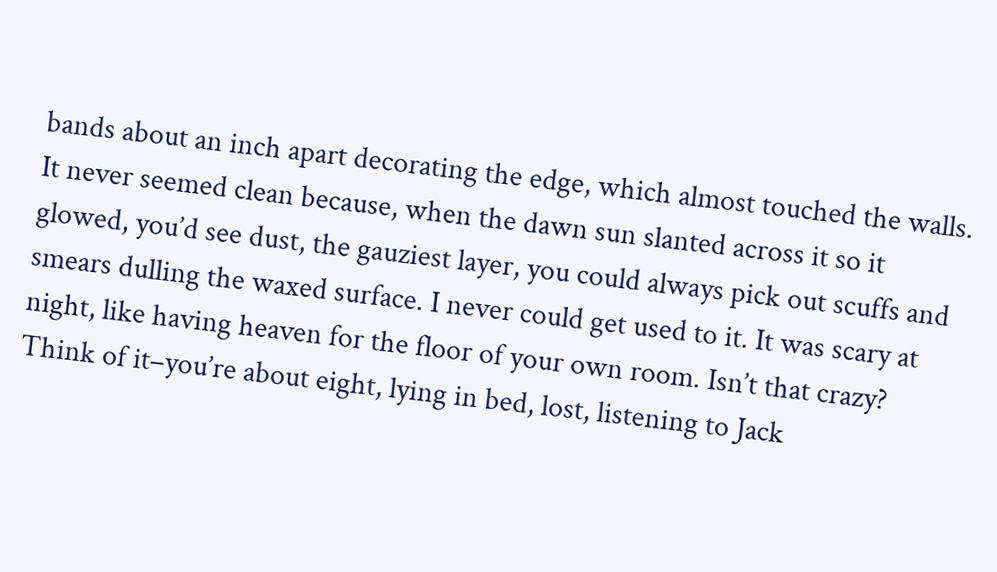bands about an inch apart decorating the edge, which almost touched the walls. It never seemed clean because, when the dawn sun slanted across it so it glowed, you’d see dust, the gauziest layer, you could always pick out scuffs and smears dulling the waxed surface. I never could get used to it. It was scary at night, like having heaven for the floor of your own room. Isn’t that crazy? Think of it–you’re about eight, lying in bed, lost, listening to Jack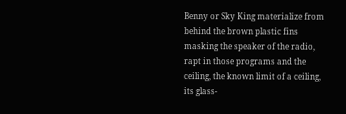Benny or Sky King materialize from behind the brown plastic fins masking the speaker of the radio, rapt in those programs and the ceiling, the known limit of a ceiling, its glass-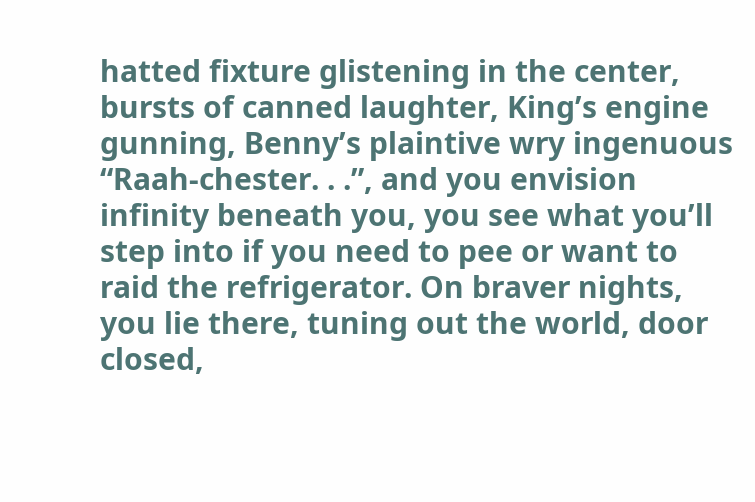hatted fixture glistening in the center, bursts of canned laughter, King’s engine gunning, Benny’s plaintive wry ingenuous “Raah-chester. . .”, and you envision infinity beneath you, you see what you’ll step into if you need to pee or want to raid the refrigerator. On braver nights, you lie there, tuning out the world, door closed,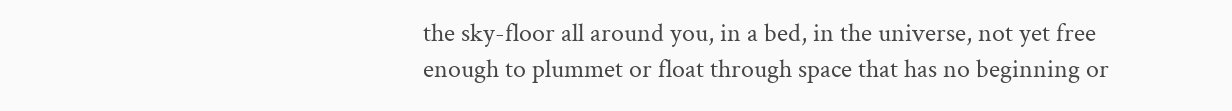the sky-floor all around you, in a bed, in the universe, not yet free enough to plummet or float through space that has no beginning or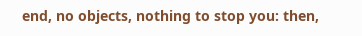end, no objects, nothing to stop you: then,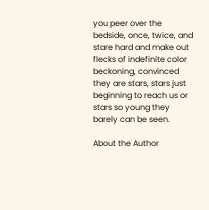you peer over the bedside, once, twice, and stare hard and make out flecks of indefinite color beckoning, convinced they are stars, stars just beginning to reach us or stars so young they barely can be seen.

About the Author